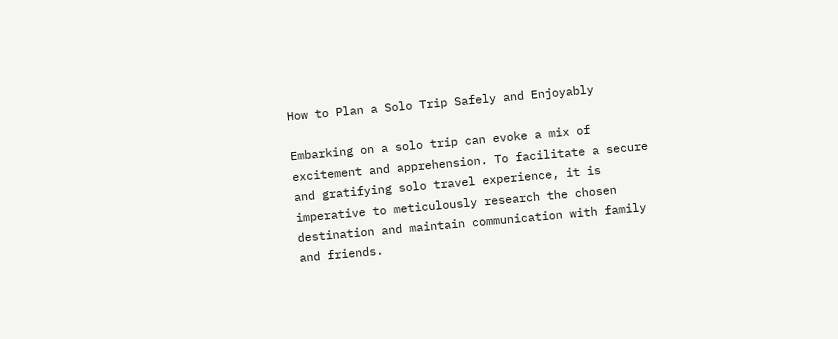How to Plan a Solo Trip Safely and Enjoyably

Embarking on a solo trip can evoke a mix of excitement and apprehension. To facilitate a secure and gratifying solo travel experience, it is imperative to meticulously research the chosen destination and maintain communication with family and friends.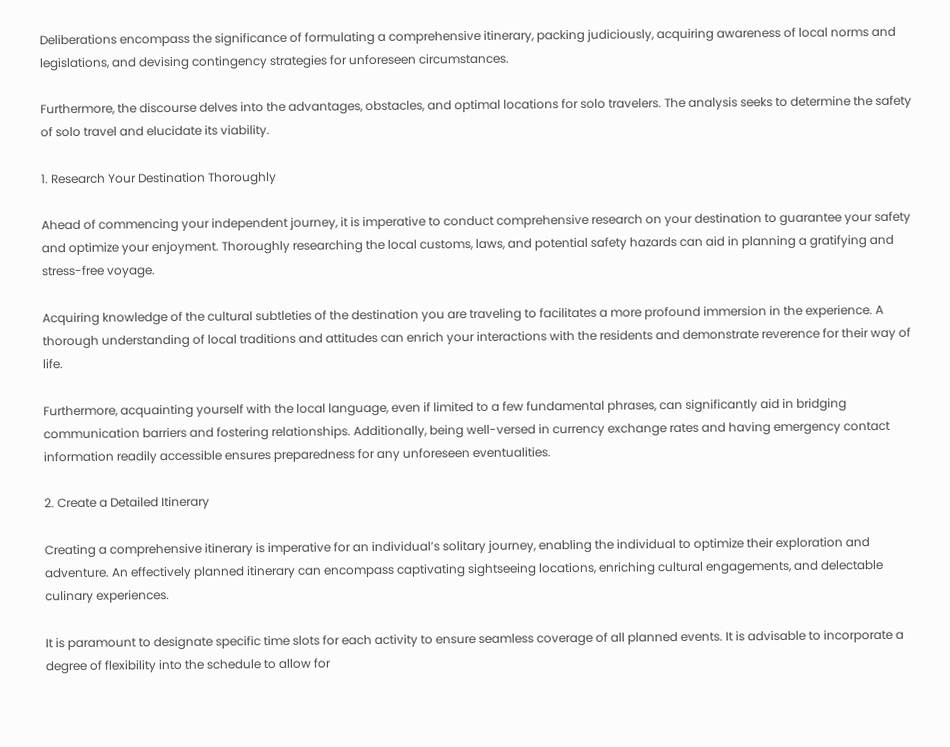Deliberations encompass the significance of formulating a comprehensive itinerary, packing judiciously, acquiring awareness of local norms and legislations, and devising contingency strategies for unforeseen circumstances.

Furthermore, the discourse delves into the advantages, obstacles, and optimal locations for solo travelers. The analysis seeks to determine the safety of solo travel and elucidate its viability.

1. Research Your Destination Thoroughly

Ahead of commencing your independent journey, it is imperative to conduct comprehensive research on your destination to guarantee your safety and optimize your enjoyment. Thoroughly researching the local customs, laws, and potential safety hazards can aid in planning a gratifying and stress-free voyage.

Acquiring knowledge of the cultural subtleties of the destination you are traveling to facilitates a more profound immersion in the experience. A thorough understanding of local traditions and attitudes can enrich your interactions with the residents and demonstrate reverence for their way of life.

Furthermore, acquainting yourself with the local language, even if limited to a few fundamental phrases, can significantly aid in bridging communication barriers and fostering relationships. Additionally, being well-versed in currency exchange rates and having emergency contact information readily accessible ensures preparedness for any unforeseen eventualities.

2. Create a Detailed Itinerary

Creating a comprehensive itinerary is imperative for an individual’s solitary journey, enabling the individual to optimize their exploration and adventure. An effectively planned itinerary can encompass captivating sightseeing locations, enriching cultural engagements, and delectable culinary experiences.

It is paramount to designate specific time slots for each activity to ensure seamless coverage of all planned events. It is advisable to incorporate a degree of flexibility into the schedule to allow for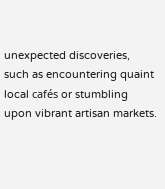unexpected discoveries, such as encountering quaint local cafés or stumbling upon vibrant artisan markets.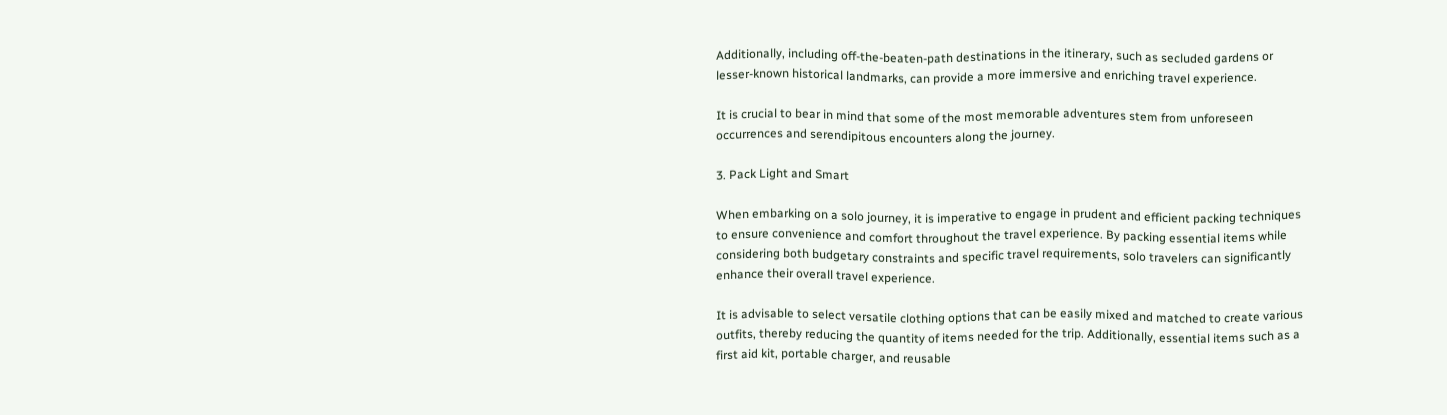Additionally, including off-the-beaten-path destinations in the itinerary, such as secluded gardens or lesser-known historical landmarks, can provide a more immersive and enriching travel experience.

It is crucial to bear in mind that some of the most memorable adventures stem from unforeseen occurrences and serendipitous encounters along the journey.

3. Pack Light and Smart

When embarking on a solo journey, it is imperative to engage in prudent and efficient packing techniques to ensure convenience and comfort throughout the travel experience. By packing essential items while considering both budgetary constraints and specific travel requirements, solo travelers can significantly enhance their overall travel experience.

It is advisable to select versatile clothing options that can be easily mixed and matched to create various outfits, thereby reducing the quantity of items needed for the trip. Additionally, essential items such as a first aid kit, portable charger, and reusable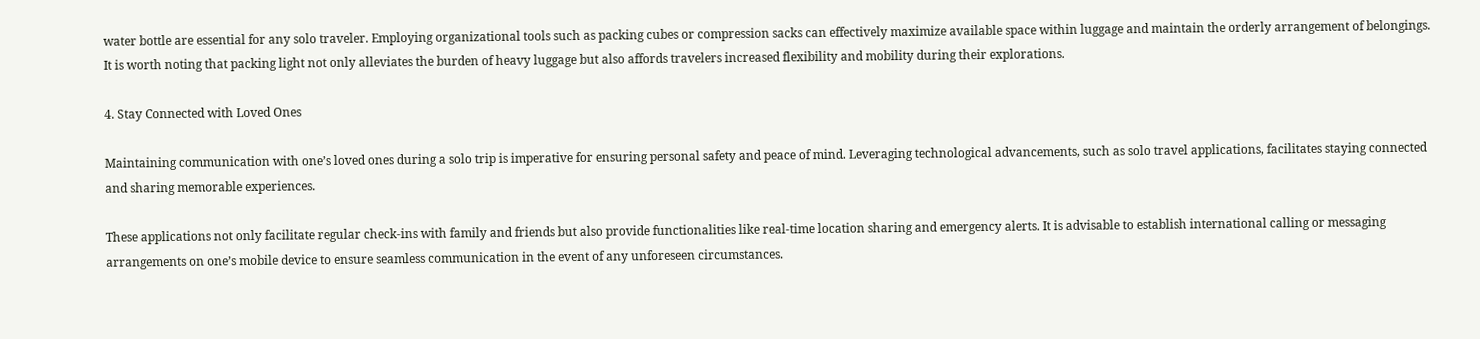water bottle are essential for any solo traveler. Employing organizational tools such as packing cubes or compression sacks can effectively maximize available space within luggage and maintain the orderly arrangement of belongings. It is worth noting that packing light not only alleviates the burden of heavy luggage but also affords travelers increased flexibility and mobility during their explorations.

4. Stay Connected with Loved Ones

Maintaining communication with one’s loved ones during a solo trip is imperative for ensuring personal safety and peace of mind. Leveraging technological advancements, such as solo travel applications, facilitates staying connected and sharing memorable experiences.

These applications not only facilitate regular check-ins with family and friends but also provide functionalities like real-time location sharing and emergency alerts. It is advisable to establish international calling or messaging arrangements on one’s mobile device to ensure seamless communication in the event of any unforeseen circumstances.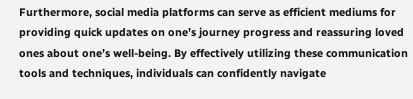Furthermore, social media platforms can serve as efficient mediums for providing quick updates on one’s journey progress and reassuring loved ones about one’s well-being. By effectively utilizing these communication tools and techniques, individuals can confidently navigate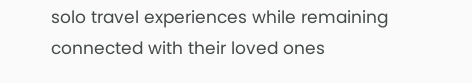solo travel experiences while remaining connected with their loved ones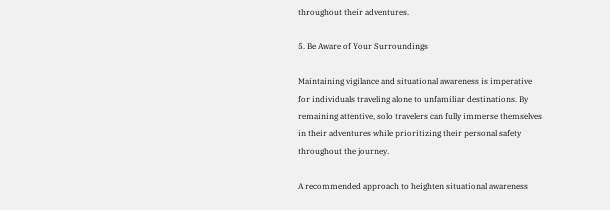throughout their adventures.

5. Be Aware of Your Surroundings

Maintaining vigilance and situational awareness is imperative for individuals traveling alone to unfamiliar destinations. By remaining attentive, solo travelers can fully immerse themselves in their adventures while prioritizing their personal safety throughout the journey.

A recommended approach to heighten situational awareness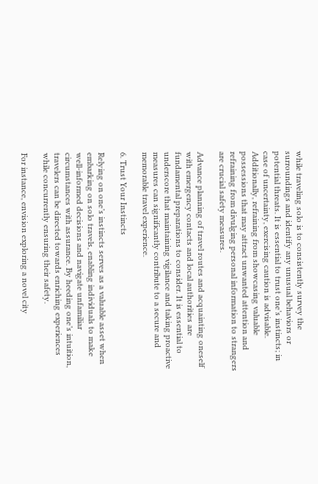while traveling solo is to consistently survey the surroundings and identify any unusual behaviors or potential threats. It is essential to trust one’s instincts; in case of uncertainty, exercising caution is advisable. Additionally, refraining from showcasing valuable possessions that may attract unwanted attention and refraining from divulging personal information to strangers are crucial safety measures.

Advance planning of travel routes and acquainting oneself with emergency contacts and local authorities are fundamental preparations to consider. It is essential to underscore that maintaining vigilance and taking proactive measures can significantly contribute to a secure and memorable travel experience.

6. Trust Your Instincts

Relying on one’s instincts serves as a valuable asset when embarking on solo travels, enabling individuals to make well-informed decisions and navigate unfamiliar circumstances with assurance. By heeding one’s intuition, travelers can be directed towards enriching experiences while concurrently ensuring their safety.

For instance, envision exploring a novel city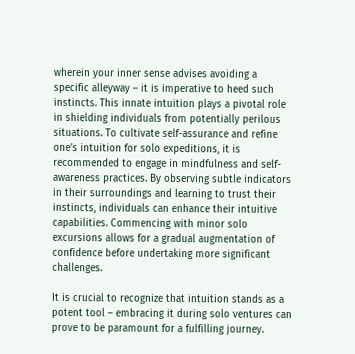wherein your inner sense advises avoiding a specific alleyway – it is imperative to heed such instincts. This innate intuition plays a pivotal role in shielding individuals from potentially perilous situations. To cultivate self-assurance and refine one’s intuition for solo expeditions, it is recommended to engage in mindfulness and self-awareness practices. By observing subtle indicators in their surroundings and learning to trust their instincts, individuals can enhance their intuitive capabilities. Commencing with minor solo excursions allows for a gradual augmentation of confidence before undertaking more significant challenges.

It is crucial to recognize that intuition stands as a potent tool – embracing it during solo ventures can prove to be paramount for a fulfilling journey.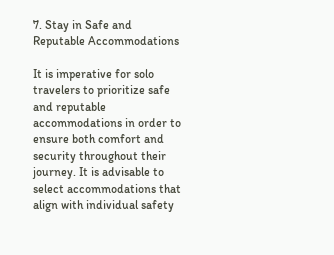7. Stay in Safe and Reputable Accommodations

It is imperative for solo travelers to prioritize safe and reputable accommodations in order to ensure both comfort and security throughout their journey. It is advisable to select accommodations that align with individual safety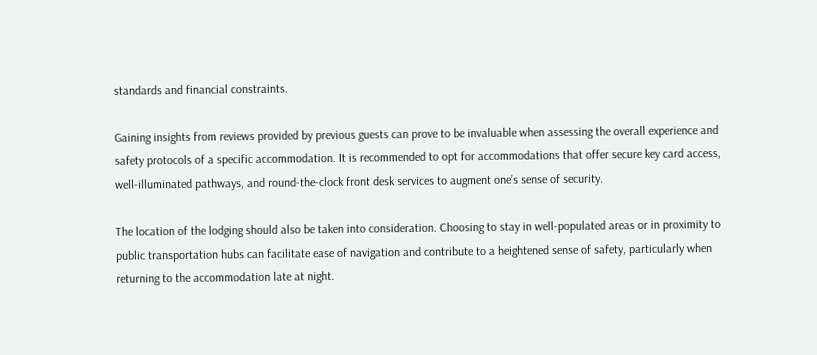standards and financial constraints.

Gaining insights from reviews provided by previous guests can prove to be invaluable when assessing the overall experience and safety protocols of a specific accommodation. It is recommended to opt for accommodations that offer secure key card access, well-illuminated pathways, and round-the-clock front desk services to augment one’s sense of security.

The location of the lodging should also be taken into consideration. Choosing to stay in well-populated areas or in proximity to public transportation hubs can facilitate ease of navigation and contribute to a heightened sense of safety, particularly when returning to the accommodation late at night.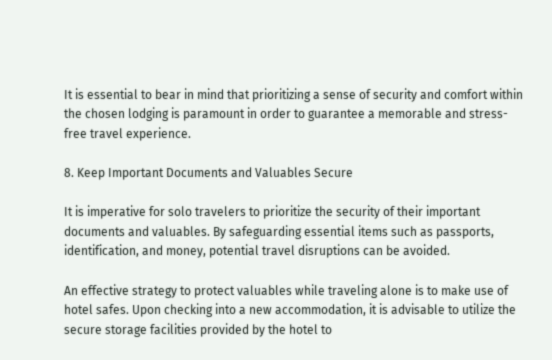It is essential to bear in mind that prioritizing a sense of security and comfort within the chosen lodging is paramount in order to guarantee a memorable and stress-free travel experience.

8. Keep Important Documents and Valuables Secure

It is imperative for solo travelers to prioritize the security of their important documents and valuables. By safeguarding essential items such as passports, identification, and money, potential travel disruptions can be avoided.

An effective strategy to protect valuables while traveling alone is to make use of hotel safes. Upon checking into a new accommodation, it is advisable to utilize the secure storage facilities provided by the hotel to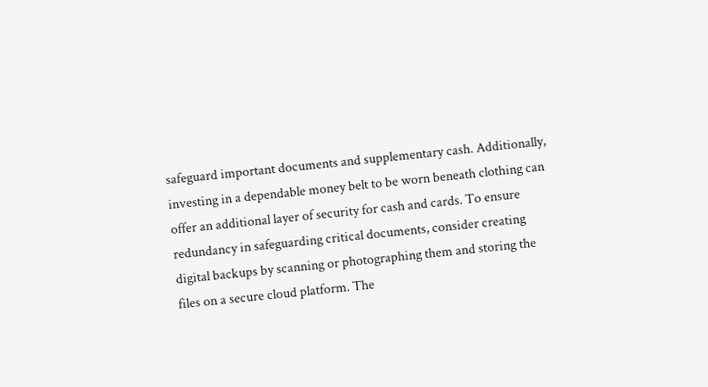safeguard important documents and supplementary cash. Additionally, investing in a dependable money belt to be worn beneath clothing can offer an additional layer of security for cash and cards. To ensure redundancy in safeguarding critical documents, consider creating digital backups by scanning or photographing them and storing the files on a secure cloud platform. The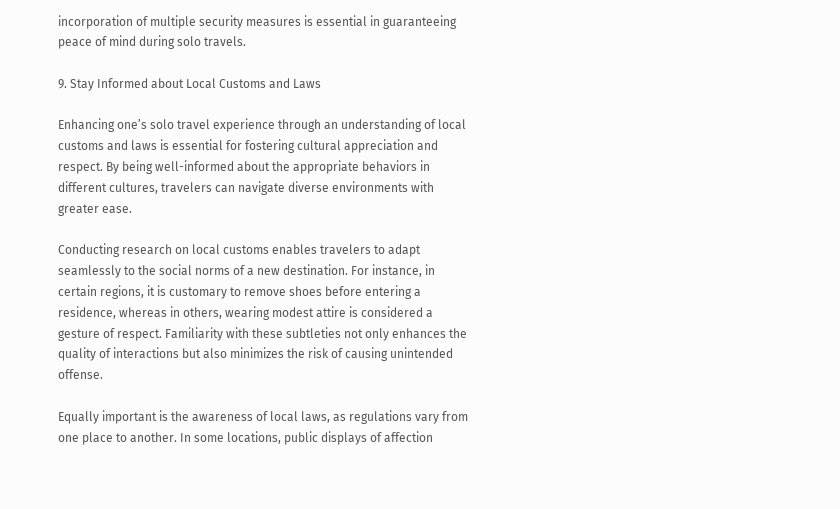incorporation of multiple security measures is essential in guaranteeing peace of mind during solo travels.

9. Stay Informed about Local Customs and Laws

Enhancing one’s solo travel experience through an understanding of local customs and laws is essential for fostering cultural appreciation and respect. By being well-informed about the appropriate behaviors in different cultures, travelers can navigate diverse environments with greater ease.

Conducting research on local customs enables travelers to adapt seamlessly to the social norms of a new destination. For instance, in certain regions, it is customary to remove shoes before entering a residence, whereas in others, wearing modest attire is considered a gesture of respect. Familiarity with these subtleties not only enhances the quality of interactions but also minimizes the risk of causing unintended offense.

Equally important is the awareness of local laws, as regulations vary from one place to another. In some locations, public displays of affection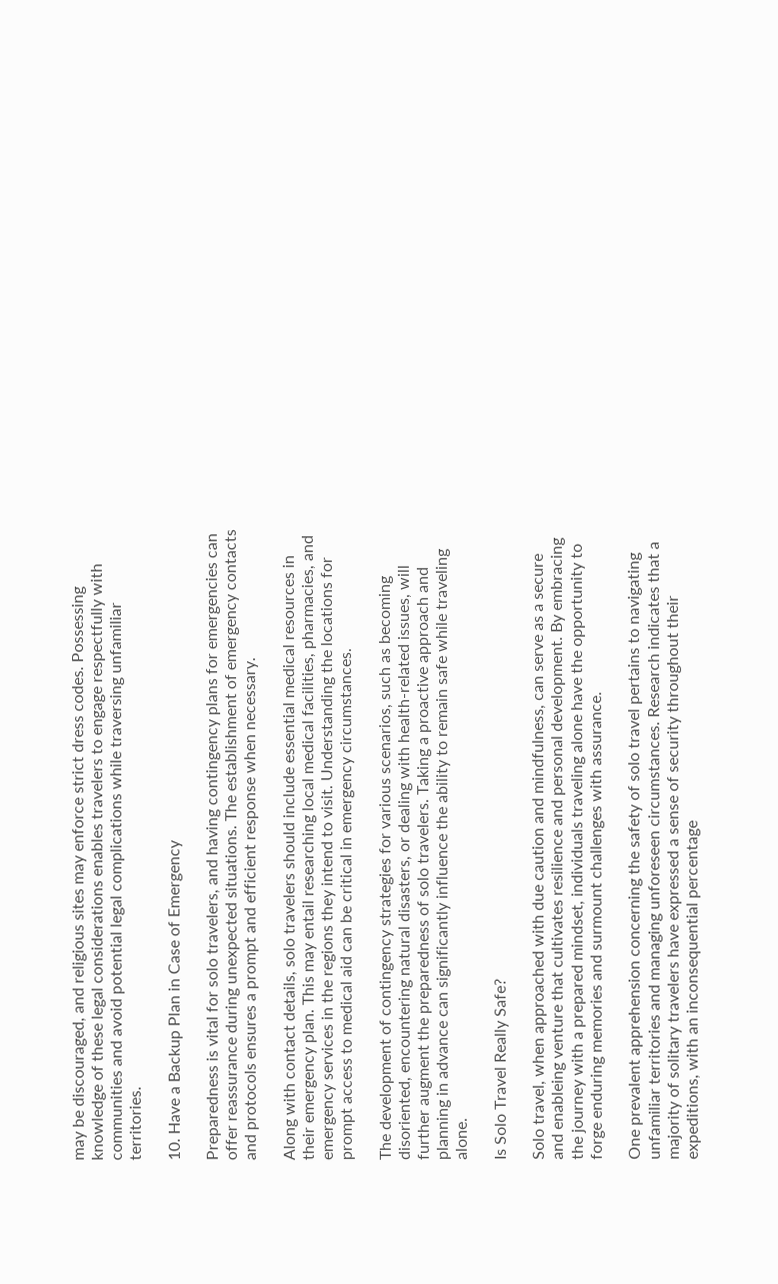may be discouraged, and religious sites may enforce strict dress codes. Possessing knowledge of these legal considerations enables travelers to engage respectfully with communities and avoid potential legal complications while traversing unfamiliar territories.

10. Have a Backup Plan in Case of Emergency

Preparedness is vital for solo travelers, and having contingency plans for emergencies can offer reassurance during unexpected situations. The establishment of emergency contacts and protocols ensures a prompt and efficient response when necessary.

Along with contact details, solo travelers should include essential medical resources in their emergency plan. This may entail researching local medical facilities, pharmacies, and emergency services in the regions they intend to visit. Understanding the locations for prompt access to medical aid can be critical in emergency circumstances.

The development of contingency strategies for various scenarios, such as becoming disoriented, encountering natural disasters, or dealing with health-related issues, will further augment the preparedness of solo travelers. Taking a proactive approach and planning in advance can significantly influence the ability to remain safe while traveling alone.

Is Solo Travel Really Safe?

Solo travel, when approached with due caution and mindfulness, can serve as a secure and enableing venture that cultivates resilience and personal development. By embracing the journey with a prepared mindset, individuals traveling alone have the opportunity to forge enduring memories and surmount challenges with assurance.

One prevalent apprehension concerning the safety of solo travel pertains to navigating unfamiliar territories and managing unforeseen circumstances. Research indicates that a majority of solitary travelers have expressed a sense of security throughout their expeditions, with an inconsequential percentage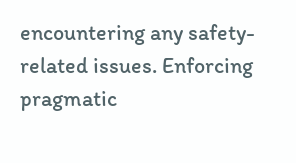encountering any safety-related issues. Enforcing pragmatic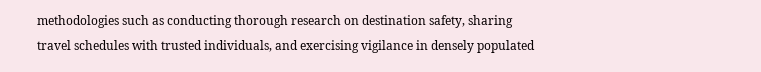methodologies such as conducting thorough research on destination safety, sharing travel schedules with trusted individuals, and exercising vigilance in densely populated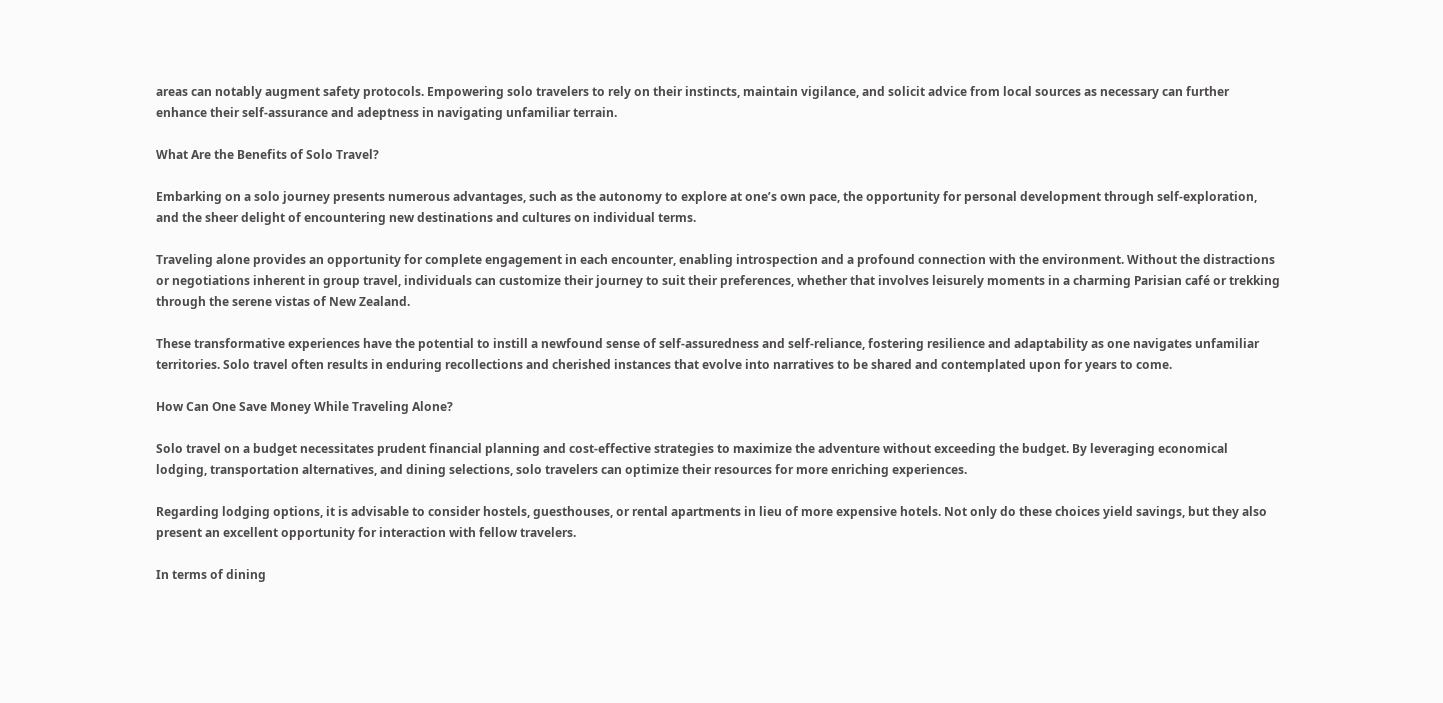areas can notably augment safety protocols. Empowering solo travelers to rely on their instincts, maintain vigilance, and solicit advice from local sources as necessary can further enhance their self-assurance and adeptness in navigating unfamiliar terrain.

What Are the Benefits of Solo Travel?

Embarking on a solo journey presents numerous advantages, such as the autonomy to explore at one’s own pace, the opportunity for personal development through self-exploration, and the sheer delight of encountering new destinations and cultures on individual terms.

Traveling alone provides an opportunity for complete engagement in each encounter, enabling introspection and a profound connection with the environment. Without the distractions or negotiations inherent in group travel, individuals can customize their journey to suit their preferences, whether that involves leisurely moments in a charming Parisian café or trekking through the serene vistas of New Zealand.

These transformative experiences have the potential to instill a newfound sense of self-assuredness and self-reliance, fostering resilience and adaptability as one navigates unfamiliar territories. Solo travel often results in enduring recollections and cherished instances that evolve into narratives to be shared and contemplated upon for years to come.

How Can One Save Money While Traveling Alone?

Solo travel on a budget necessitates prudent financial planning and cost-effective strategies to maximize the adventure without exceeding the budget. By leveraging economical lodging, transportation alternatives, and dining selections, solo travelers can optimize their resources for more enriching experiences.

Regarding lodging options, it is advisable to consider hostels, guesthouses, or rental apartments in lieu of more expensive hotels. Not only do these choices yield savings, but they also present an excellent opportunity for interaction with fellow travelers.

In terms of dining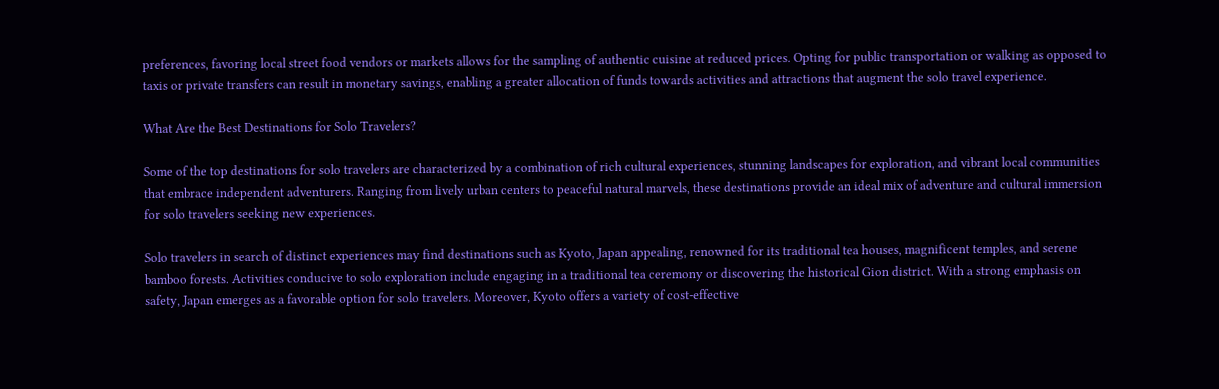preferences, favoring local street food vendors or markets allows for the sampling of authentic cuisine at reduced prices. Opting for public transportation or walking as opposed to taxis or private transfers can result in monetary savings, enabling a greater allocation of funds towards activities and attractions that augment the solo travel experience.

What Are the Best Destinations for Solo Travelers?

Some of the top destinations for solo travelers are characterized by a combination of rich cultural experiences, stunning landscapes for exploration, and vibrant local communities that embrace independent adventurers. Ranging from lively urban centers to peaceful natural marvels, these destinations provide an ideal mix of adventure and cultural immersion for solo travelers seeking new experiences.

Solo travelers in search of distinct experiences may find destinations such as Kyoto, Japan appealing, renowned for its traditional tea houses, magnificent temples, and serene bamboo forests. Activities conducive to solo exploration include engaging in a traditional tea ceremony or discovering the historical Gion district. With a strong emphasis on safety, Japan emerges as a favorable option for solo travelers. Moreover, Kyoto offers a variety of cost-effective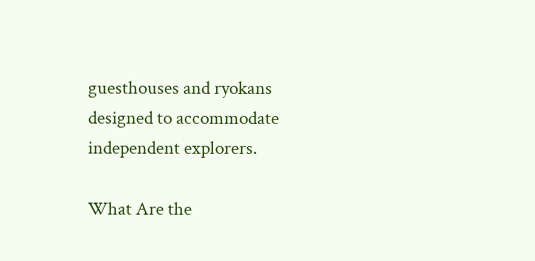guesthouses and ryokans designed to accommodate independent explorers.

What Are the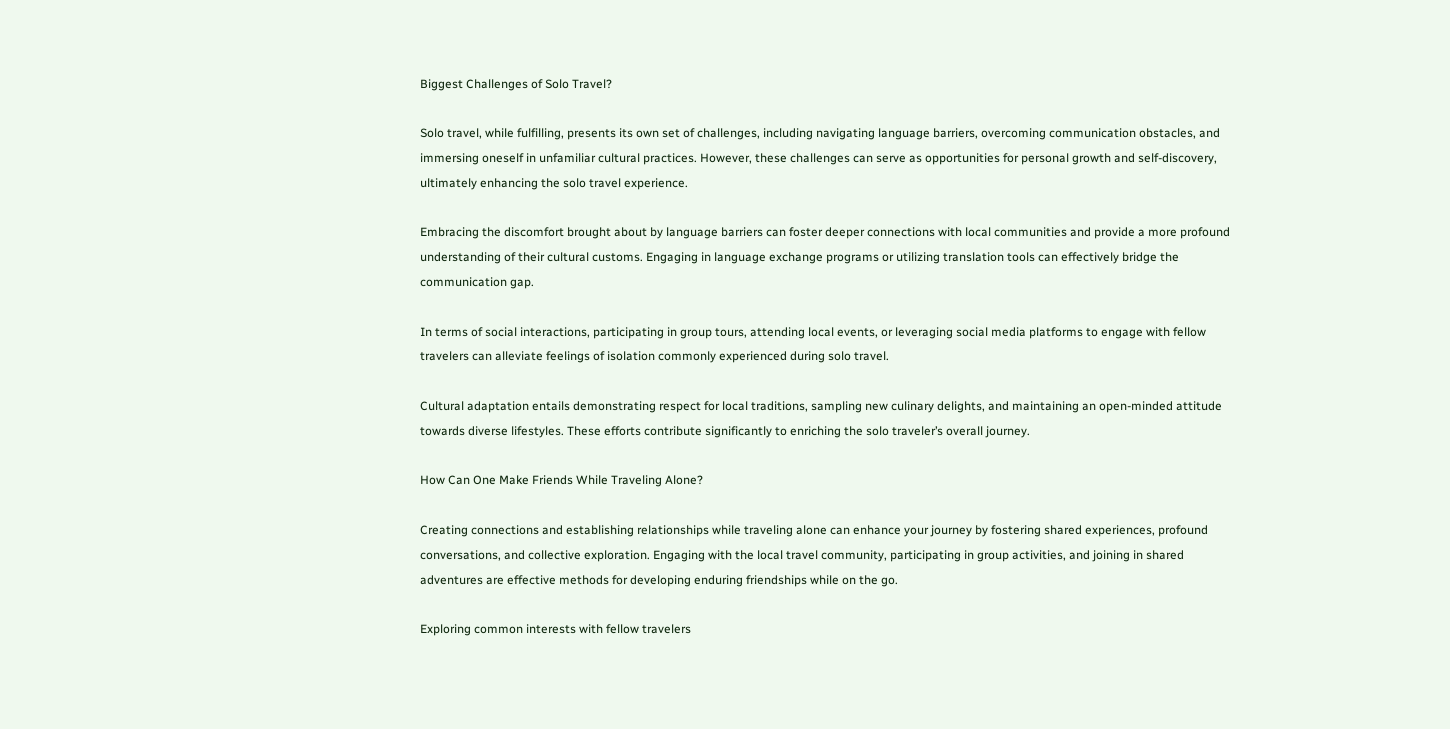Biggest Challenges of Solo Travel?

Solo travel, while fulfilling, presents its own set of challenges, including navigating language barriers, overcoming communication obstacles, and immersing oneself in unfamiliar cultural practices. However, these challenges can serve as opportunities for personal growth and self-discovery, ultimately enhancing the solo travel experience.

Embracing the discomfort brought about by language barriers can foster deeper connections with local communities and provide a more profound understanding of their cultural customs. Engaging in language exchange programs or utilizing translation tools can effectively bridge the communication gap.

In terms of social interactions, participating in group tours, attending local events, or leveraging social media platforms to engage with fellow travelers can alleviate feelings of isolation commonly experienced during solo travel.

Cultural adaptation entails demonstrating respect for local traditions, sampling new culinary delights, and maintaining an open-minded attitude towards diverse lifestyles. These efforts contribute significantly to enriching the solo traveler’s overall journey.

How Can One Make Friends While Traveling Alone?

Creating connections and establishing relationships while traveling alone can enhance your journey by fostering shared experiences, profound conversations, and collective exploration. Engaging with the local travel community, participating in group activities, and joining in shared adventures are effective methods for developing enduring friendships while on the go.

Exploring common interests with fellow travelers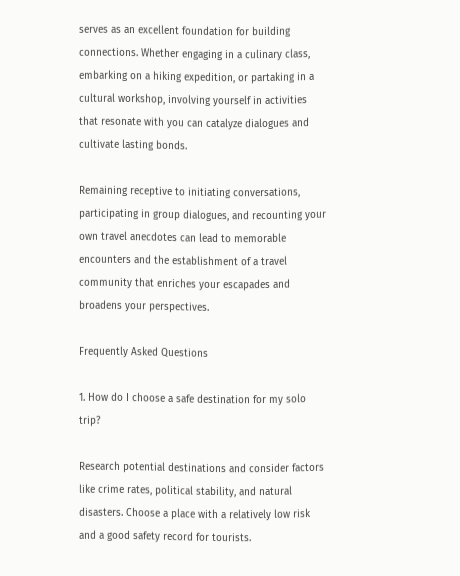serves as an excellent foundation for building connections. Whether engaging in a culinary class, embarking on a hiking expedition, or partaking in a cultural workshop, involving yourself in activities that resonate with you can catalyze dialogues and cultivate lasting bonds.

Remaining receptive to initiating conversations, participating in group dialogues, and recounting your own travel anecdotes can lead to memorable encounters and the establishment of a travel community that enriches your escapades and broadens your perspectives.

Frequently Asked Questions

1. How do I choose a safe destination for my solo trip?

Research potential destinations and consider factors like crime rates, political stability, and natural disasters. Choose a place with a relatively low risk and a good safety record for tourists.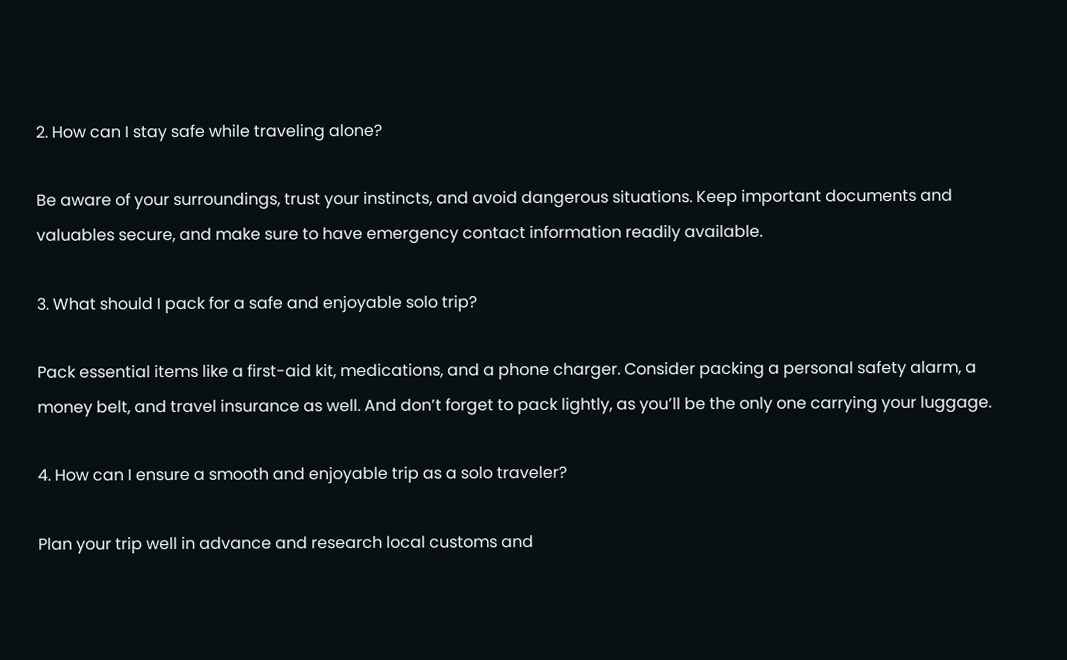2. How can I stay safe while traveling alone?

Be aware of your surroundings, trust your instincts, and avoid dangerous situations. Keep important documents and valuables secure, and make sure to have emergency contact information readily available.

3. What should I pack for a safe and enjoyable solo trip?

Pack essential items like a first-aid kit, medications, and a phone charger. Consider packing a personal safety alarm, a money belt, and travel insurance as well. And don’t forget to pack lightly, as you’ll be the only one carrying your luggage.

4. How can I ensure a smooth and enjoyable trip as a solo traveler?

Plan your trip well in advance and research local customs and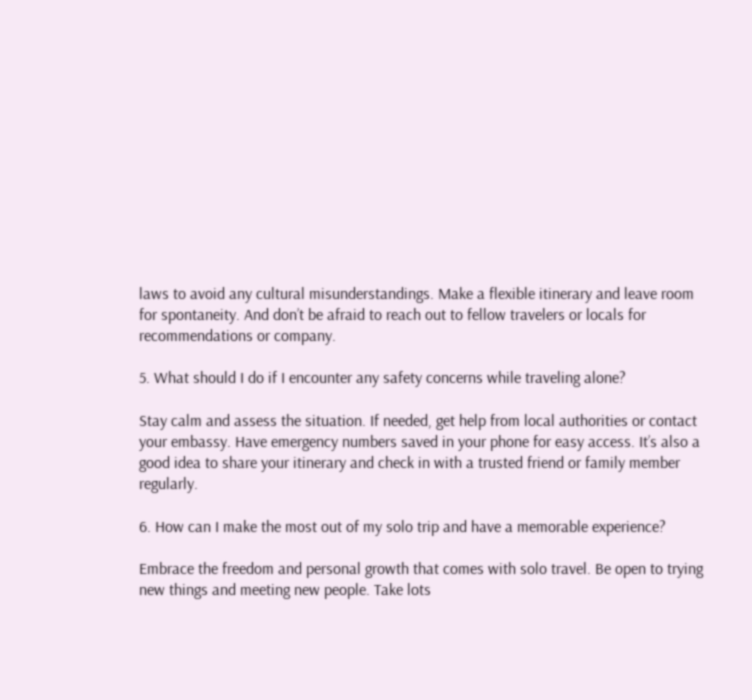laws to avoid any cultural misunderstandings. Make a flexible itinerary and leave room for spontaneity. And don’t be afraid to reach out to fellow travelers or locals for recommendations or company.

5. What should I do if I encounter any safety concerns while traveling alone?

Stay calm and assess the situation. If needed, get help from local authorities or contact your embassy. Have emergency numbers saved in your phone for easy access. It’s also a good idea to share your itinerary and check in with a trusted friend or family member regularly.

6. How can I make the most out of my solo trip and have a memorable experience?

Embrace the freedom and personal growth that comes with solo travel. Be open to trying new things and meeting new people. Take lots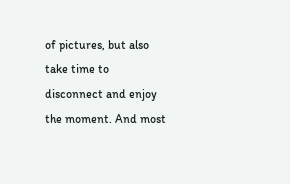of pictures, but also take time to disconnect and enjoy the moment. And most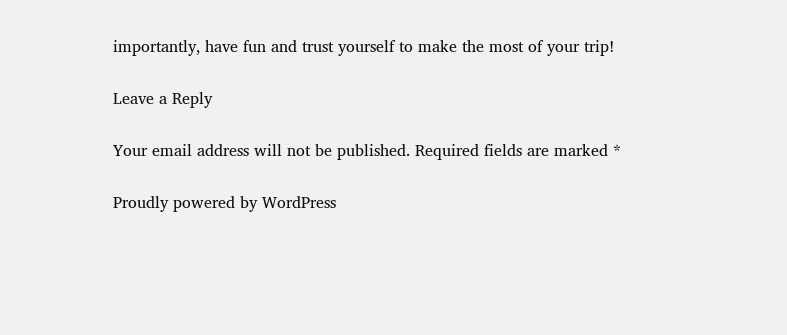importantly, have fun and trust yourself to make the most of your trip!

Leave a Reply

Your email address will not be published. Required fields are marked *

Proudly powered by WordPress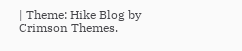| Theme: Hike Blog by Crimson Themes.